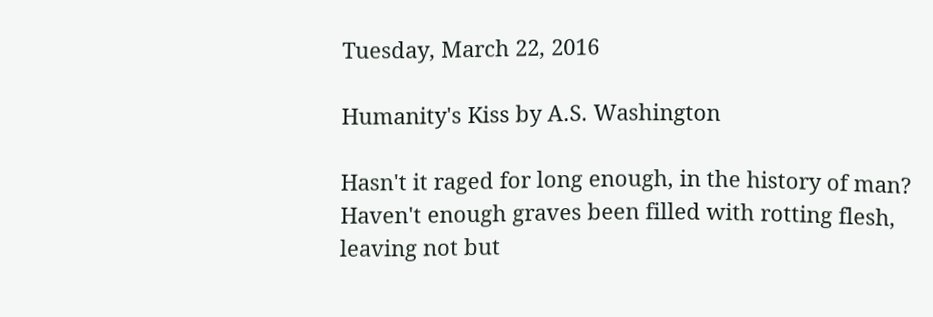Tuesday, March 22, 2016

Humanity's Kiss by A.S. Washington

Hasn't it raged for long enough, in the history of man?
Haven't enough graves been filled with rotting flesh,
leaving not but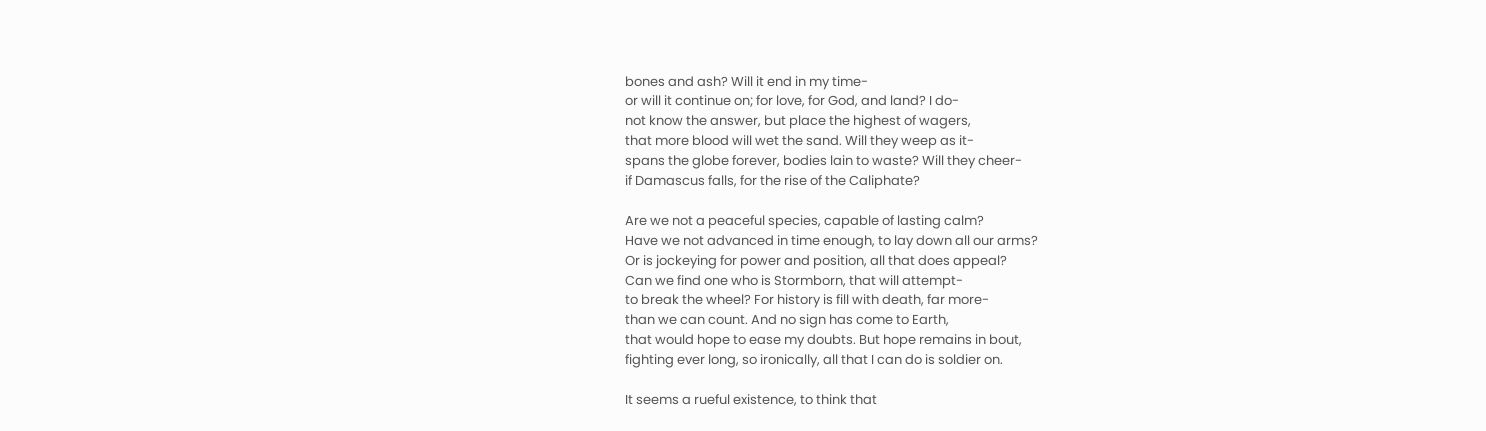bones and ash? Will it end in my time-
or will it continue on; for love, for God, and land? I do-
not know the answer, but place the highest of wagers,
that more blood will wet the sand. Will they weep as it-
spans the globe forever, bodies lain to waste? Will they cheer-
if Damascus falls, for the rise of the Caliphate?

Are we not a peaceful species, capable of lasting calm?
Have we not advanced in time enough, to lay down all our arms?
Or is jockeying for power and position, all that does appeal?
Can we find one who is Stormborn, that will attempt-
to break the wheel? For history is fill with death, far more-
than we can count. And no sign has come to Earth,
that would hope to ease my doubts. But hope remains in bout,
fighting ever long, so ironically, all that I can do is soldier on.

It seems a rueful existence, to think that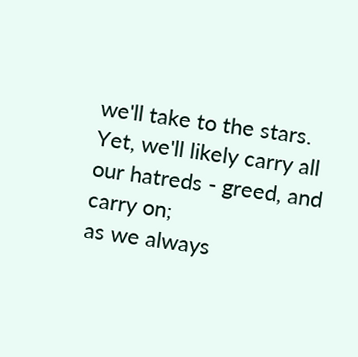we'll take to the stars.
Yet, we'll likely carry all our hatreds - greed, and carry on;
as we always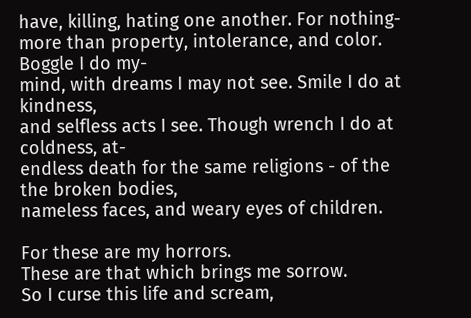have, killing, hating one another. For nothing-
more than property, intolerance, and color. Boggle I do my-
mind, with dreams I may not see. Smile I do at kindness,
and selfless acts I see. Though wrench I do at coldness, at-
endless death for the same religions - of the the broken bodies,
nameless faces, and weary eyes of children.

For these are my horrors.
These are that which brings me sorrow.
So I curse this life and scream,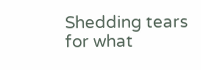Shedding tears for what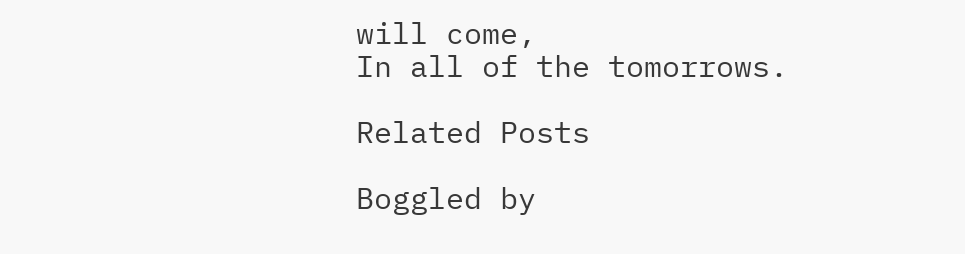will come,
In all of the tomorrows.

Related Posts

Boggled by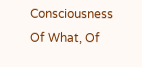Consciousness
Of What, Of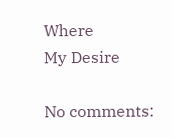Where
My Desire

No comments: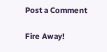Post a Comment

Fire Away!